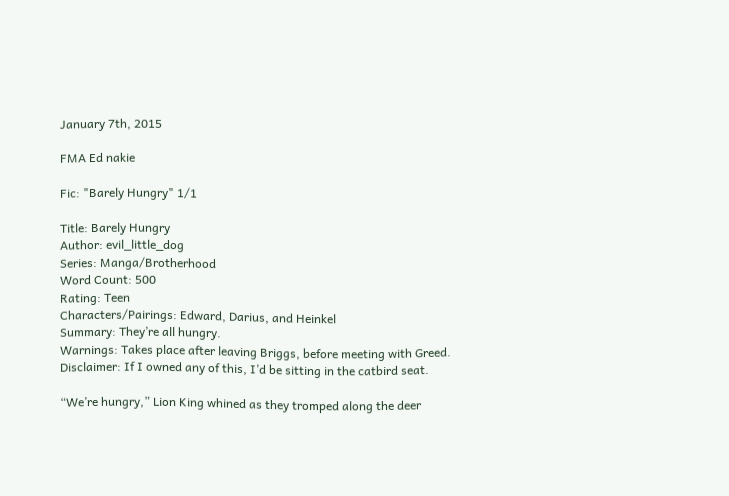January 7th, 2015

FMA Ed nakie

Fic: "Barely Hungry" 1/1

Title: Barely Hungry
Author: evil_little_dog
Series: Manga/Brotherhood
Word Count: 500
Rating: Teen
Characters/Pairings: Edward, Darius, and Heinkel
Summary: They’re all hungry.
Warnings: Takes place after leaving Briggs, before meeting with Greed.
Disclaimer: If I owned any of this, I’d be sitting in the catbird seat.

“We’re hungry,” Lion King whined as they tromped along the deer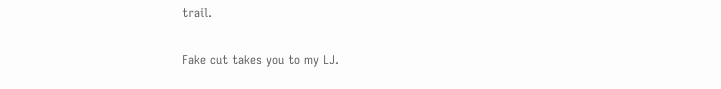trail.

Fake cut takes you to my LJ.